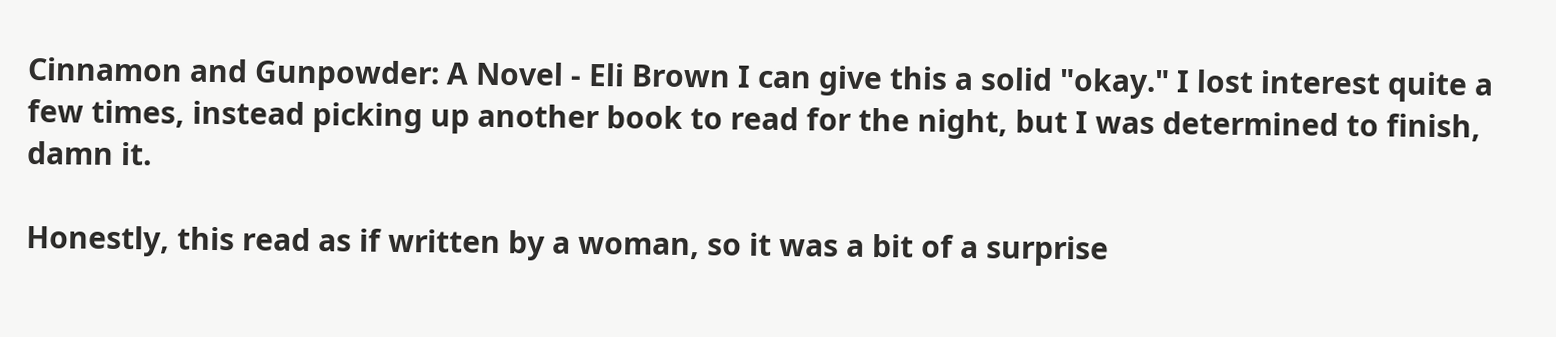Cinnamon and Gunpowder: A Novel - Eli Brown I can give this a solid "okay." I lost interest quite a few times, instead picking up another book to read for the night, but I was determined to finish, damn it.

Honestly, this read as if written by a woman, so it was a bit of a surprise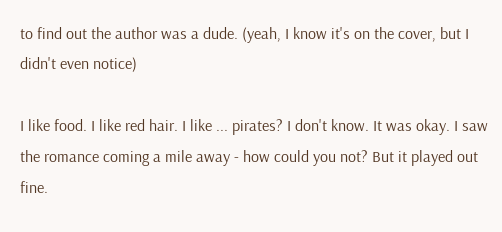to find out the author was a dude. (yeah, I know it's on the cover, but I didn't even notice)

I like food. I like red hair. I like ... pirates? I don't know. It was okay. I saw the romance coming a mile away - how could you not? But it played out fine.